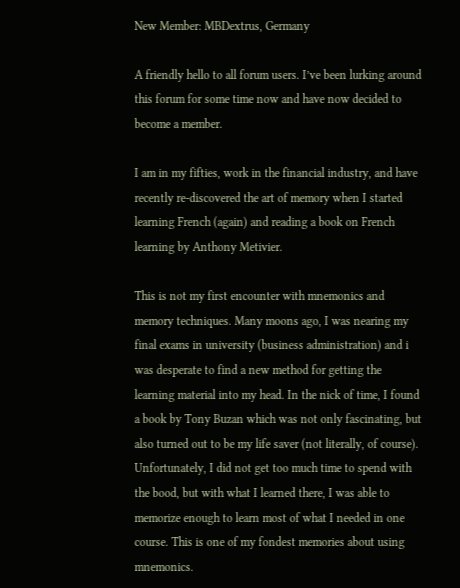New Member: MBDextrus, Germany

A friendly hello to all forum users. I’ve been lurking around this forum for some time now and have now decided to become a member.

I am in my fifties, work in the financial industry, and have recently re-discovered the art of memory when I started learning French (again) and reading a book on French learning by Anthony Metivier.

This is not my first encounter with mnemonics and memory techniques. Many moons ago, I was nearing my final exams in university (business administration) and i was desperate to find a new method for getting the learning material into my head. In the nick of time, I found a book by Tony Buzan which was not only fascinating, but also turned out to be my life saver (not literally, of course). Unfortunately, I did not get too much time to spend with the bood, but with what I learned there, I was able to memorize enough to learn most of what I needed in one course. This is one of my fondest memories about using mnemonics.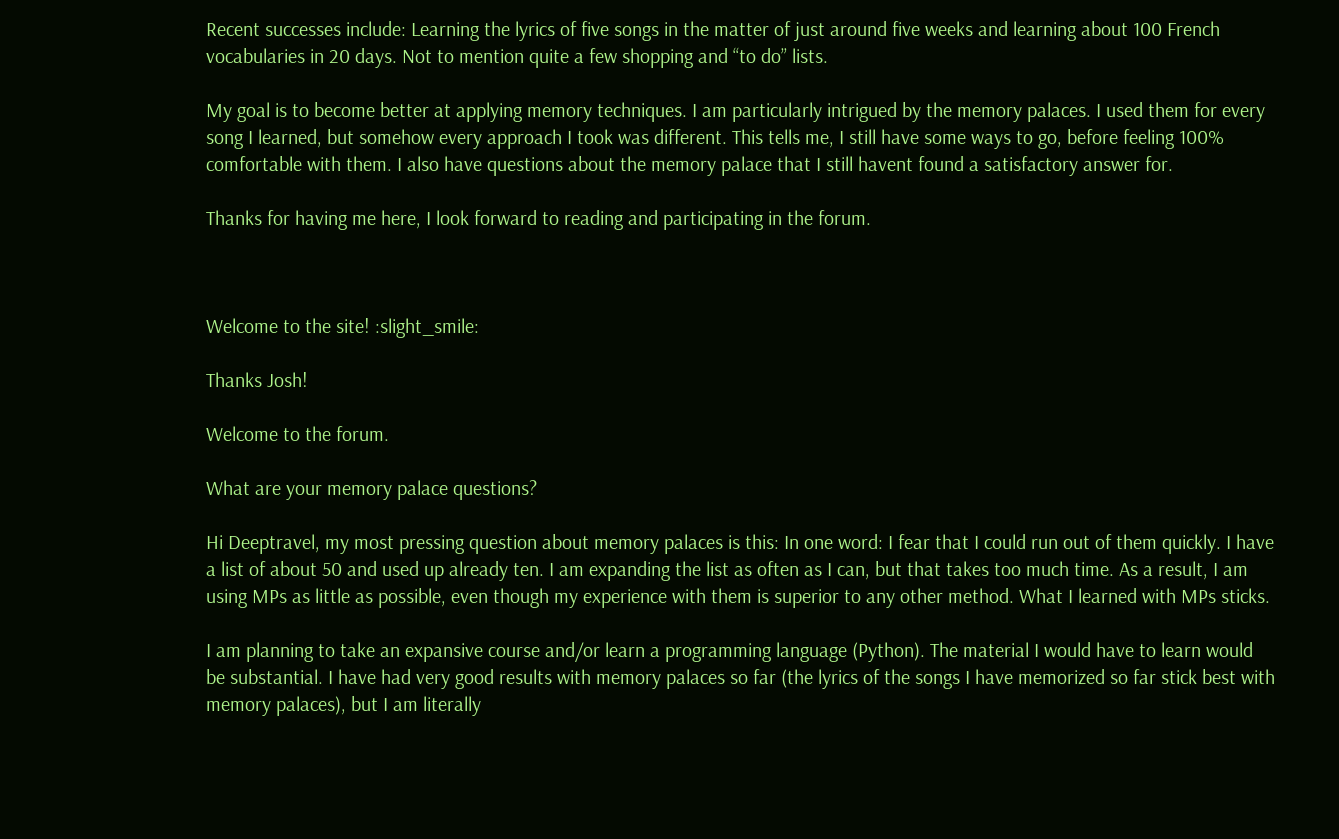Recent successes include: Learning the lyrics of five songs in the matter of just around five weeks and learning about 100 French vocabularies in 20 days. Not to mention quite a few shopping and “to do” lists.

My goal is to become better at applying memory techniques. I am particularly intrigued by the memory palaces. I used them for every song I learned, but somehow every approach I took was different. This tells me, I still have some ways to go, before feeling 100% comfortable with them. I also have questions about the memory palace that I still havent found a satisfactory answer for.

Thanks for having me here, I look forward to reading and participating in the forum.



Welcome to the site! :slight_smile:

Thanks Josh!

Welcome to the forum.

What are your memory palace questions?

Hi Deeptravel, my most pressing question about memory palaces is this: In one word: I fear that I could run out of them quickly. I have a list of about 50 and used up already ten. I am expanding the list as often as I can, but that takes too much time. As a result, I am using MPs as little as possible, even though my experience with them is superior to any other method. What I learned with MPs sticks.

I am planning to take an expansive course and/or learn a programming language (Python). The material I would have to learn would be substantial. I have had very good results with memory palaces so far (the lyrics of the songs I have memorized so far stick best with memory palaces), but I am literally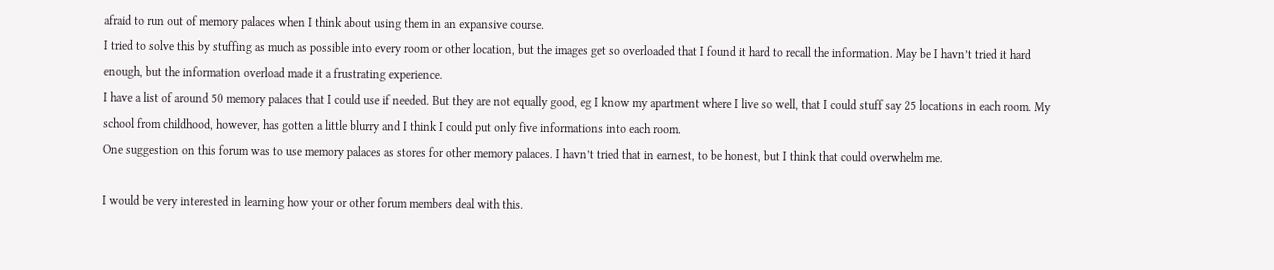afraid to run out of memory palaces when I think about using them in an expansive course.
I tried to solve this by stuffing as much as possible into every room or other location, but the images get so overloaded that I found it hard to recall the information. May be I havn’t tried it hard enough, but the information overload made it a frustrating experience.
I have a list of around 50 memory palaces that I could use if needed. But they are not equally good, eg I know my apartment where I live so well, that I could stuff say 25 locations in each room. My school from childhood, however, has gotten a little blurry and I think I could put only five informations into each room.
One suggestion on this forum was to use memory palaces as stores for other memory palaces. I havn’t tried that in earnest, to be honest, but I think that could overwhelm me.

I would be very interested in learning how your or other forum members deal with this.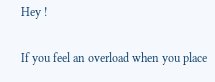Hey !

If you feel an overload when you place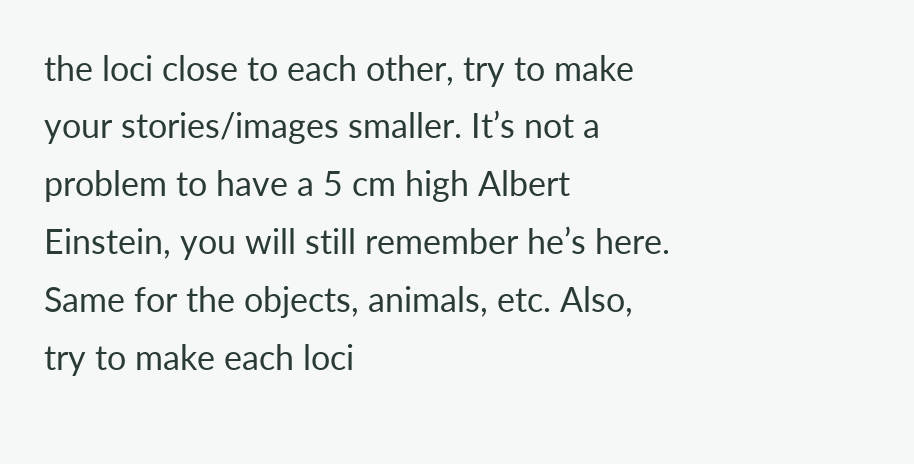the loci close to each other, try to make your stories/images smaller. It’s not a problem to have a 5 cm high Albert Einstein, you will still remember he’s here. Same for the objects, animals, etc. Also, try to make each loci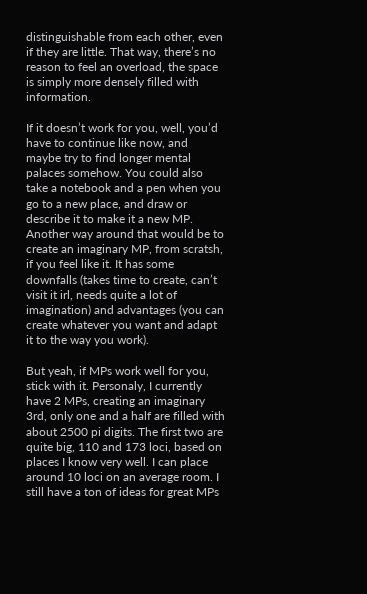distinguishable from each other, even if they are little. That way, there’s no reason to feel an overload, the space is simply more densely filled with information.

If it doesn’t work for you, well, you’d have to continue like now, and maybe try to find longer mental palaces somehow. You could also take a notebook and a pen when you go to a new place, and draw or describe it to make it a new MP. Another way around that would be to create an imaginary MP, from scratsh, if you feel like it. It has some downfalls (takes time to create, can’t visit it irl, needs quite a lot of imagination) and advantages (you can create whatever you want and adapt it to the way you work).

But yeah, if MPs work well for you, stick with it. Personaly, I currently have 2 MPs, creating an imaginary 3rd, only one and a half are filled with about 2500 pi digits. The first two are quite big, 110 and 173 loci, based on places I know very well. I can place around 10 loci on an average room. I still have a ton of ideas for great MPs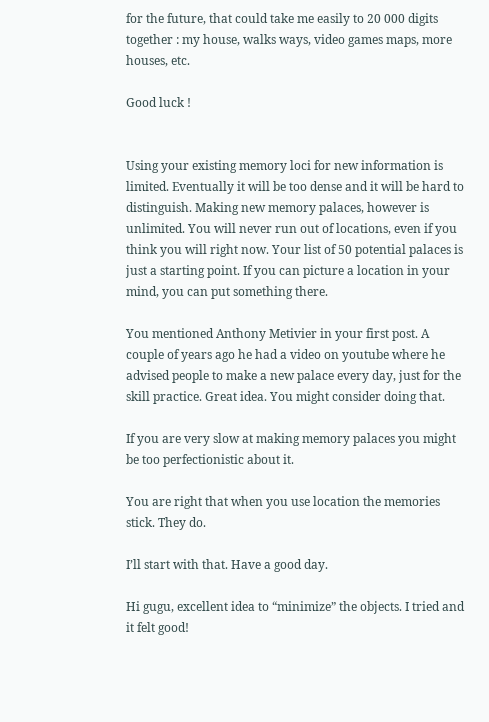for the future, that could take me easily to 20 000 digits together : my house, walks ways, video games maps, more houses, etc.

Good luck !


Using your existing memory loci for new information is limited. Eventually it will be too dense and it will be hard to distinguish. Making new memory palaces, however is unlimited. You will never run out of locations, even if you think you will right now. Your list of 50 potential palaces is just a starting point. If you can picture a location in your mind, you can put something there.

You mentioned Anthony Metivier in your first post. A couple of years ago he had a video on youtube where he advised people to make a new palace every day, just for the skill practice. Great idea. You might consider doing that.

If you are very slow at making memory palaces you might be too perfectionistic about it.

You are right that when you use location the memories stick. They do.

I’ll start with that. Have a good day.

Hi gugu, excellent idea to “minimize” the objects. I tried and it felt good!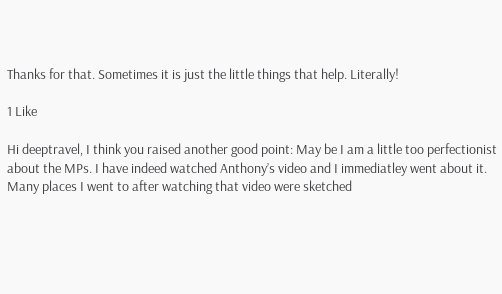Thanks for that. Sometimes it is just the little things that help. Literally!

1 Like

Hi deeptravel, I think you raised another good point: May be I am a little too perfectionist about the MPs. I have indeed watched Anthony’s video and I immediatley went about it. Many places I went to after watching that video were sketched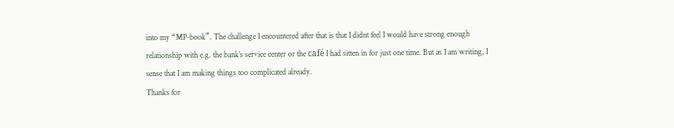into my “MP-book”. The challenge I encountered after that is that I didnt feel I would have strong enough relationship with e.g. the bank’s service center or the café I had sitten in for just one time. But as I am writing, I sense that I am making things too complicated already.
Thanks for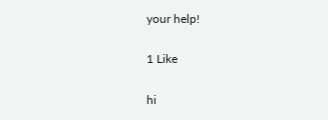your help!

1 Like

hi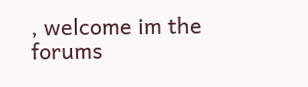, welcome im the forums